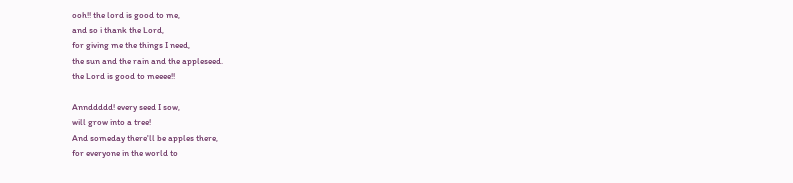ooh!! the lord is good to me,
and so i thank the Lord,
for giving me the things I need,
the sun and the rain and the appleseed.
the Lord is good to meeee!!

Annddddd! every seed I sow,
will grow into a tree!
And someday there'll be apples there,
for everyone in the world to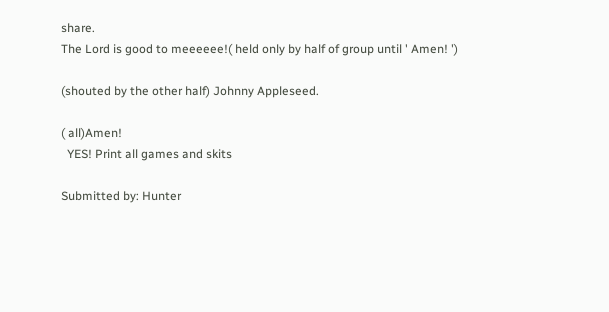share.
The Lord is good to meeeeee!( held only by half of group until ' Amen! ')

(shouted by the other half) Johnny Appleseed.

( all)Amen!
  YES! Print all games and skits

Submitted by: Hunter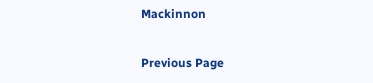Mackinnon

Previous Page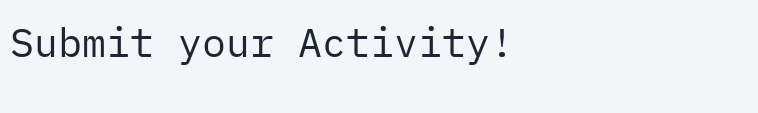Submit your Activity!